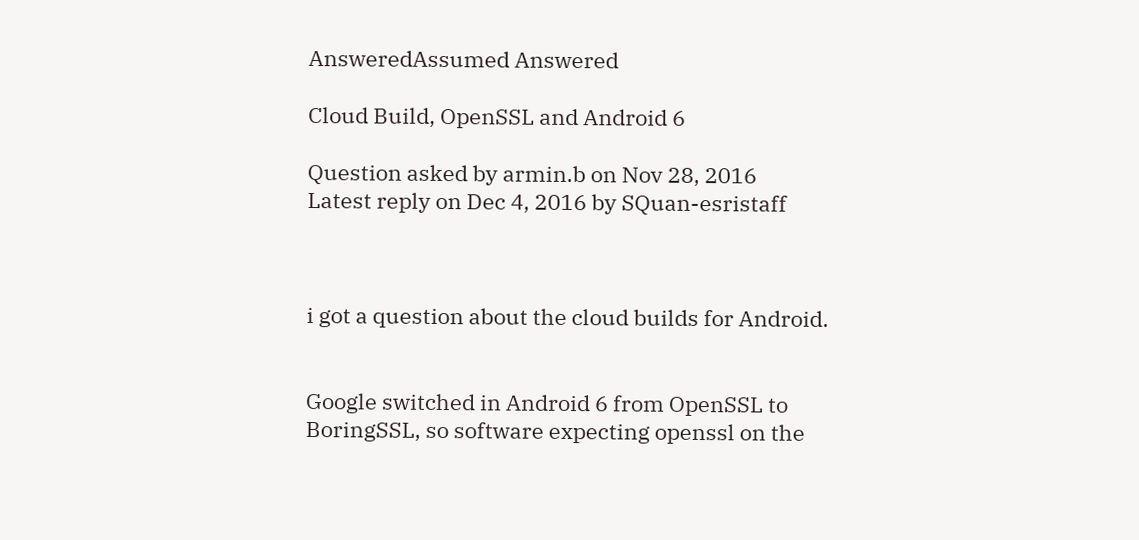AnsweredAssumed Answered

Cloud Build, OpenSSL and Android 6

Question asked by armin.b on Nov 28, 2016
Latest reply on Dec 4, 2016 by SQuan-esristaff



i got a question about the cloud builds for Android.


Google switched in Android 6 from OpenSSL to BoringSSL, so software expecting openssl on the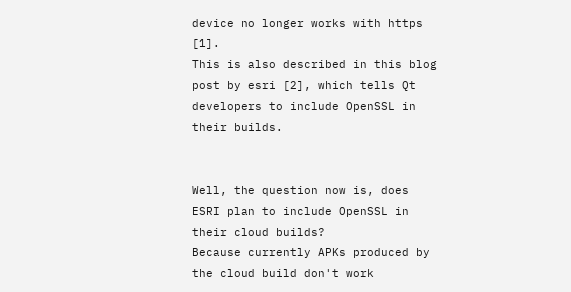device no longer works with https [1].
This is also described in this blog post by esri [2], which tells Qt developers to include OpenSSL in their builds.


Well, the question now is, does ESRI plan to include OpenSSL in their cloud builds?
Because currently APKs produced by the cloud build don't work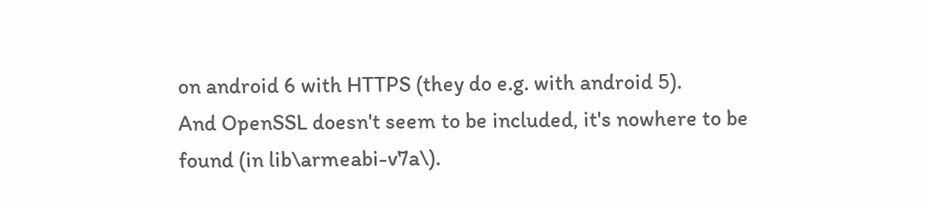on android 6 with HTTPS (they do e.g. with android 5).
And OpenSSL doesn't seem to be included, it's nowhere to be found (in lib\armeabi-v7a\).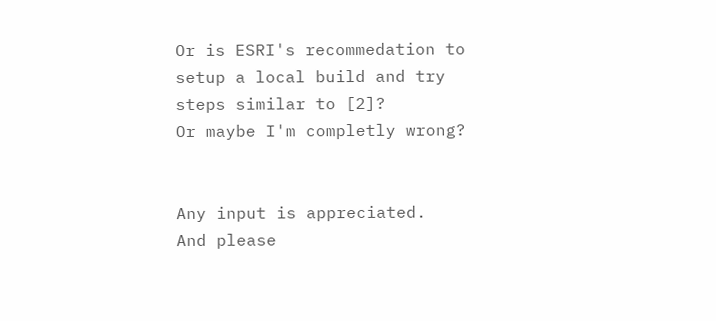Or is ESRI's recommedation to setup a local build and try steps similar to [2]?
Or maybe I'm completly wrong?


Any input is appreciated.
And please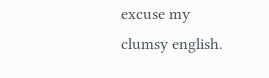excuse my clumsy english.